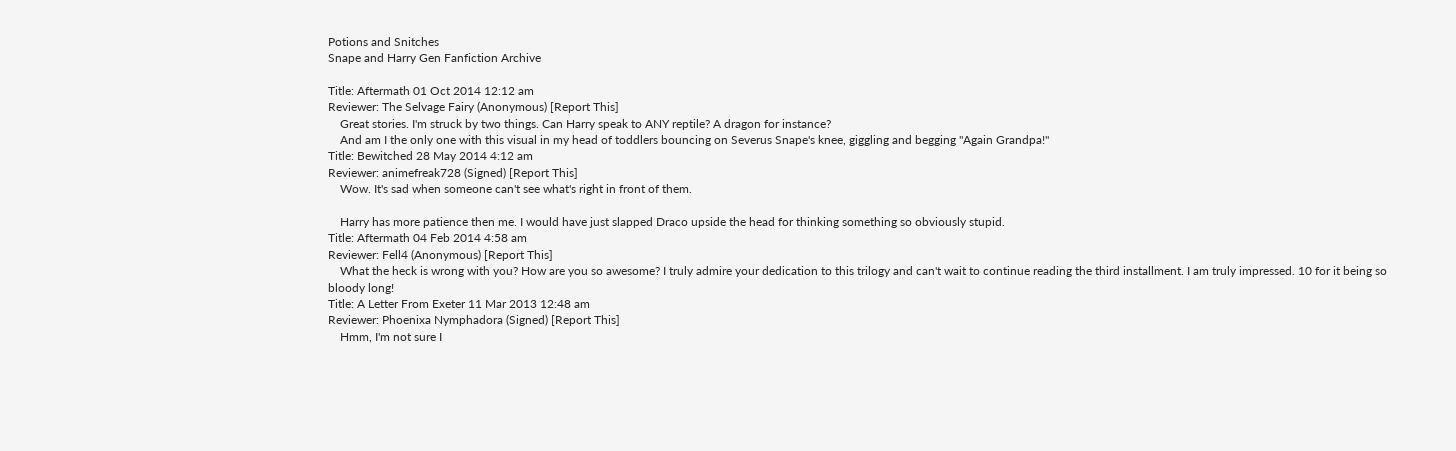Potions and Snitches
Snape and Harry Gen Fanfiction Archive

Title: Aftermath 01 Oct 2014 12:12 am
Reviewer: The Selvage Fairy (Anonymous) [Report This]
    Great stories. I'm struck by two things. Can Harry speak to ANY reptile? A dragon for instance?
    And am I the only one with this visual in my head of toddlers bouncing on Severus Snape's knee, giggling and begging "Again Grandpa!"
Title: Bewitched 28 May 2014 4:12 am
Reviewer: animefreak728 (Signed) [Report This]
    Wow. It's sad when someone can't see what's right in front of them.

    Harry has more patience then me. I would have just slapped Draco upside the head for thinking something so obviously stupid.
Title: Aftermath 04 Feb 2014 4:58 am
Reviewer: Fell4 (Anonymous) [Report This]
    What the heck is wrong with you? How are you so awesome? I truly admire your dedication to this trilogy and can't wait to continue reading the third installment. I am truly impressed. 10 for it being so bloody long!
Title: A Letter From Exeter 11 Mar 2013 12:48 am
Reviewer: Phoenixa Nymphadora (Signed) [Report This]
    Hmm, I'm not sure I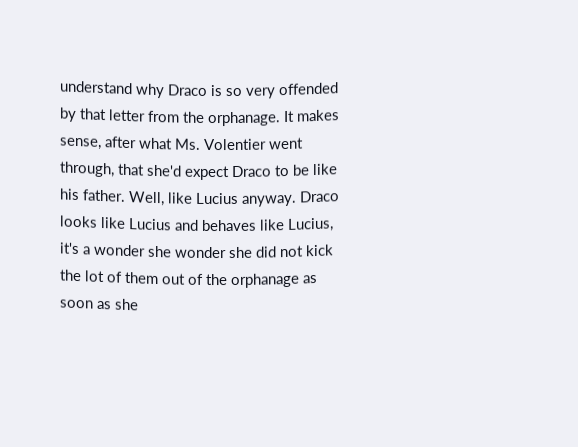understand why Draco is so very offended by that letter from the orphanage. It makes sense, after what Ms. Volentier went through, that she'd expect Draco to be like his father. Well, like Lucius anyway. Draco looks like Lucius and behaves like Lucius, it's a wonder she wonder she did not kick the lot of them out of the orphanage as soon as she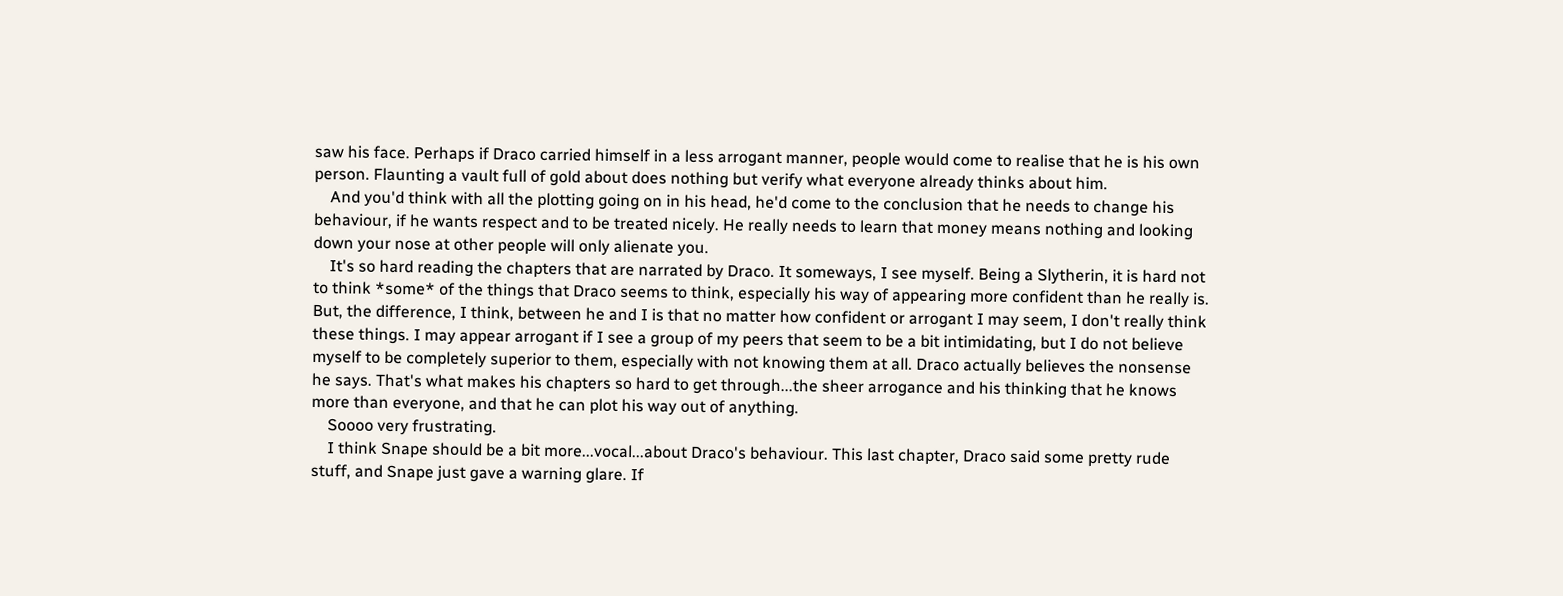saw his face. Perhaps if Draco carried himself in a less arrogant manner, people would come to realise that he is his own person. Flaunting a vault full of gold about does nothing but verify what everyone already thinks about him.
    And you'd think with all the plotting going on in his head, he'd come to the conclusion that he needs to change his behaviour, if he wants respect and to be treated nicely. He really needs to learn that money means nothing and looking down your nose at other people will only alienate you.
    It's so hard reading the chapters that are narrated by Draco. It someways, I see myself. Being a Slytherin, it is hard not to think *some* of the things that Draco seems to think, especially his way of appearing more confident than he really is. But, the difference, I think, between he and I is that no matter how confident or arrogant I may seem, I don't really think these things. I may appear arrogant if I see a group of my peers that seem to be a bit intimidating, but I do not believe myself to be completely superior to them, especially with not knowing them at all. Draco actually believes the nonsense he says. That's what makes his chapters so hard to get through...the sheer arrogance and his thinking that he knows more than everyone, and that he can plot his way out of anything.
    Soooo very frustrating.
    I think Snape should be a bit more...vocal...about Draco's behaviour. This last chapter, Draco said some pretty rude stuff, and Snape just gave a warning glare. If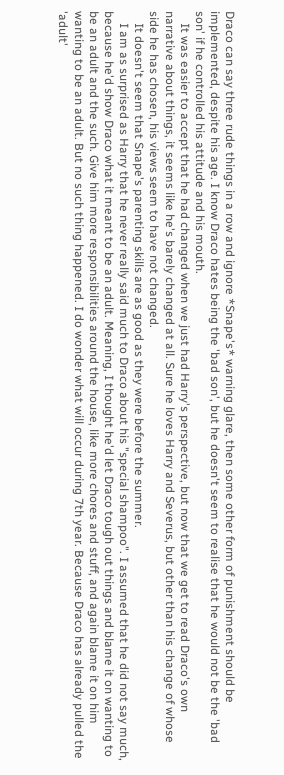Draco can say three rude things in a row and ignore *Snape's* warning glare, then some other form of punishment should be implemented, despite his age. I know Draco hates being the 'bad son', but he doesn't seem to realise that he would not be the 'bad son' if he controlled his attitude and his mouth.
    It was easier to accept that he had changed when we just had Harry's perspective, but now that we get to read Draco's own narrative about things, it seems like he's barely changed at all. Sure he loves Harry and Severus, but other than his change of whose side he has chosen, his views seem to have not changed.
    It doesn't seem that Snape's parenting skills are as good as they were before the summer.
    I am as surprised as Harry that he never really said much to Draco about his "special shampoo". I assumed that he did not say much, because he'd show Draco what it meant to be an adult. Meaning, I thought he'd let Draco tough out things and blame it on wanting to be an adult and the such. Give him more responsibilities around the house, like more chores and stuff, and again blame it on him wanting to be an adult. But no such thing happened. I do wonder what will occur during 7th year. Because Draco has already pulled the 'adult'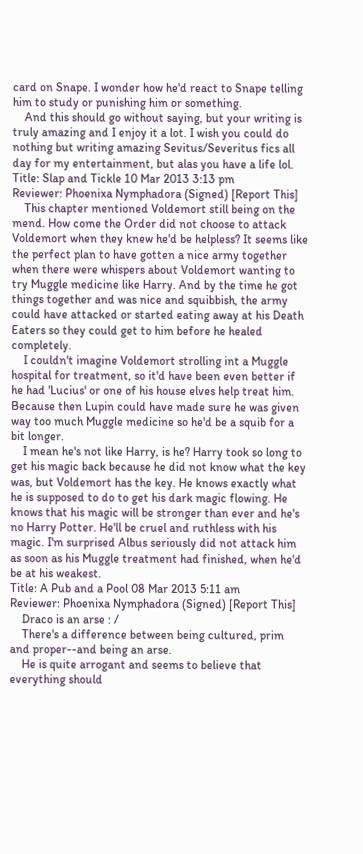card on Snape. I wonder how he'd react to Snape telling him to study or punishing him or something.
    And this should go without saying, but your writing is truly amazing and I enjoy it a lot. I wish you could do nothing but writing amazing Sevitus/Severitus fics all day for my entertainment, but alas you have a life lol.
Title: Slap and Tickle 10 Mar 2013 3:13 pm
Reviewer: Phoenixa Nymphadora (Signed) [Report This]
    This chapter mentioned Voldemort still being on the mend. How come the Order did not choose to attack Voldemort when they knew he'd be helpless? It seems like the perfect plan to have gotten a nice army together when there were whispers about Voldemort wanting to try Muggle medicine like Harry. And by the time he got things together and was nice and squibbish, the army could have attacked or started eating away at his Death Eaters so they could get to him before he healed completely.
    I couldn't imagine Voldemort strolling int a Muggle hospital for treatment, so it'd have been even better if he had 'Lucius' or one of his house elves help treat him. Because then Lupin could have made sure he was given way too much Muggle medicine so he'd be a squib for a bit longer.
    I mean he's not like Harry, is he? Harry took so long to get his magic back because he did not know what the key was, but Voldemort has the key. He knows exactly what he is supposed to do to get his dark magic flowing. He knows that his magic will be stronger than ever and he's no Harry Potter. He'll be cruel and ruthless with his magic. I'm surprised Albus seriously did not attack him as soon as his Muggle treatment had finished, when he'd be at his weakest.
Title: A Pub and a Pool 08 Mar 2013 5:11 am
Reviewer: Phoenixa Nymphadora (Signed) [Report This]
    Draco is an arse : /
    There's a difference between being cultured, prim and proper--and being an arse.
    He is quite arrogant and seems to believe that everything should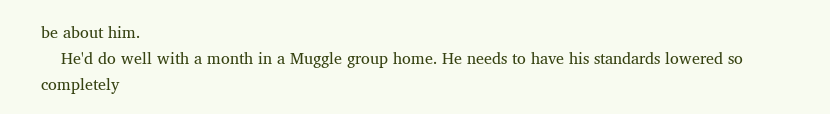be about him.
    He'd do well with a month in a Muggle group home. He needs to have his standards lowered so completely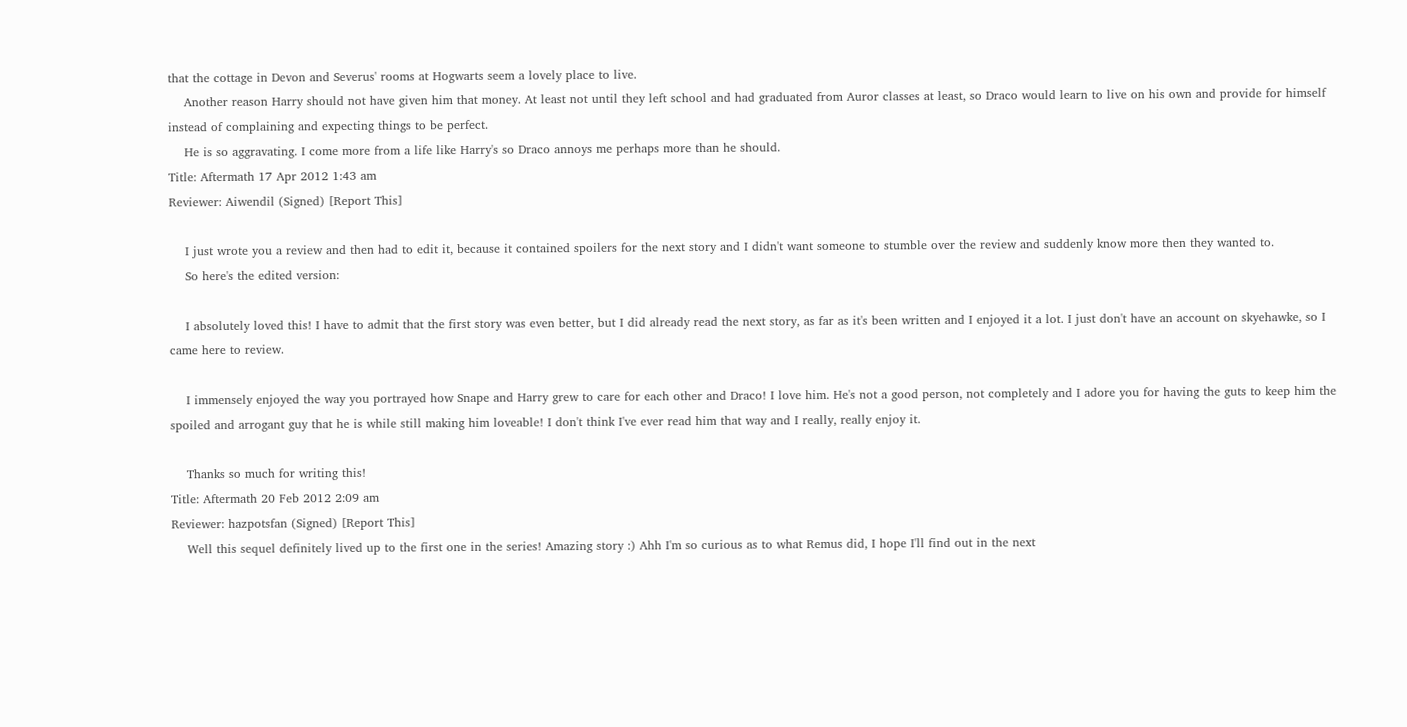that the cottage in Devon and Severus' rooms at Hogwarts seem a lovely place to live.
    Another reason Harry should not have given him that money. At least not until they left school and had graduated from Auror classes at least, so Draco would learn to live on his own and provide for himself instead of complaining and expecting things to be perfect.
    He is so aggravating. I come more from a life like Harry's so Draco annoys me perhaps more than he should.
Title: Aftermath 17 Apr 2012 1:43 am
Reviewer: Aiwendil (Signed) [Report This]

    I just wrote you a review and then had to edit it, because it contained spoilers for the next story and I didn't want someone to stumble over the review and suddenly know more then they wanted to.
    So here's the edited version:

    I absolutely loved this! I have to admit that the first story was even better, but I did already read the next story, as far as it's been written and I enjoyed it a lot. I just don't have an account on skyehawke, so I came here to review.

    I immensely enjoyed the way you portrayed how Snape and Harry grew to care for each other and Draco! I love him. He's not a good person, not completely and I adore you for having the guts to keep him the spoiled and arrogant guy that he is while still making him loveable! I don't think I've ever read him that way and I really, really enjoy it.

    Thanks so much for writing this!
Title: Aftermath 20 Feb 2012 2:09 am
Reviewer: hazpotsfan (Signed) [Report This]
    Well this sequel definitely lived up to the first one in the series! Amazing story :) Ahh I'm so curious as to what Remus did, I hope I'll find out in the next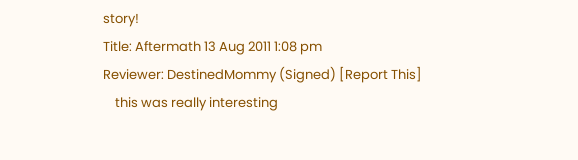story!
Title: Aftermath 13 Aug 2011 1:08 pm
Reviewer: DestinedMommy (Signed) [Report This]
    this was really interesting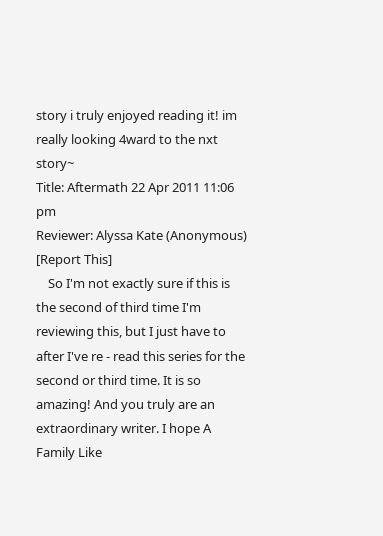story i truly enjoyed reading it! im really looking 4ward to the nxt story~
Title: Aftermath 22 Apr 2011 11:06 pm
Reviewer: Alyssa Kate (Anonymous) [Report This]
    So I'm not exactly sure if this is the second of third time I'm reviewing this, but I just have to after I've re - read this series for the second or third time. It is so amazing! And you truly are an extraordinary writer. I hope A Family Like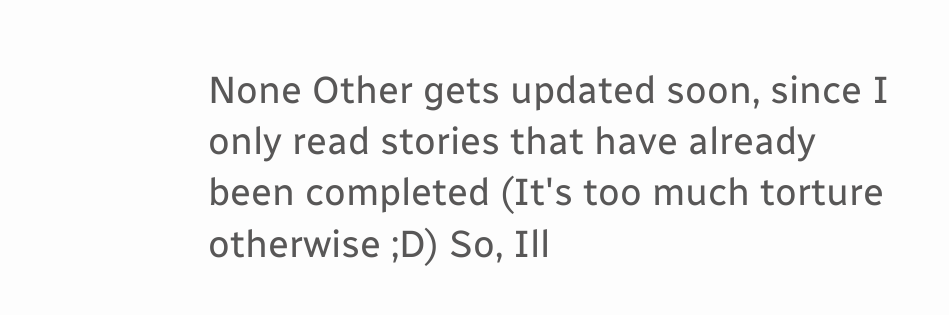None Other gets updated soon, since I only read stories that have already been completed (It's too much torture otherwise ;D) So, Ill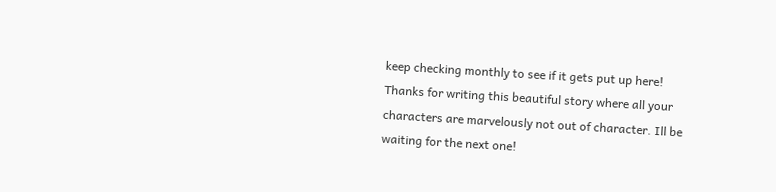keep checking monthly to see if it gets put up here! Thanks for writing this beautiful story where all your characters are marvelously not out of character. Ill be waiting for the next one!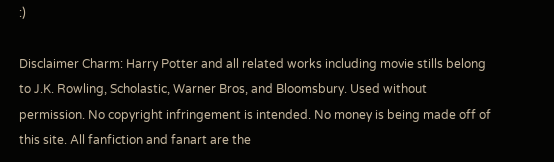:)

Disclaimer Charm: Harry Potter and all related works including movie stills belong to J.K. Rowling, Scholastic, Warner Bros, and Bloomsbury. Used without permission. No copyright infringement is intended. No money is being made off of this site. All fanfiction and fanart are the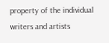property of the individual writers and artists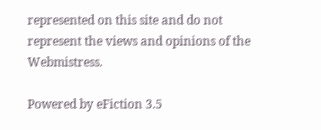represented on this site and do not represent the views and opinions of the Webmistress.

Powered by eFiction 3.5